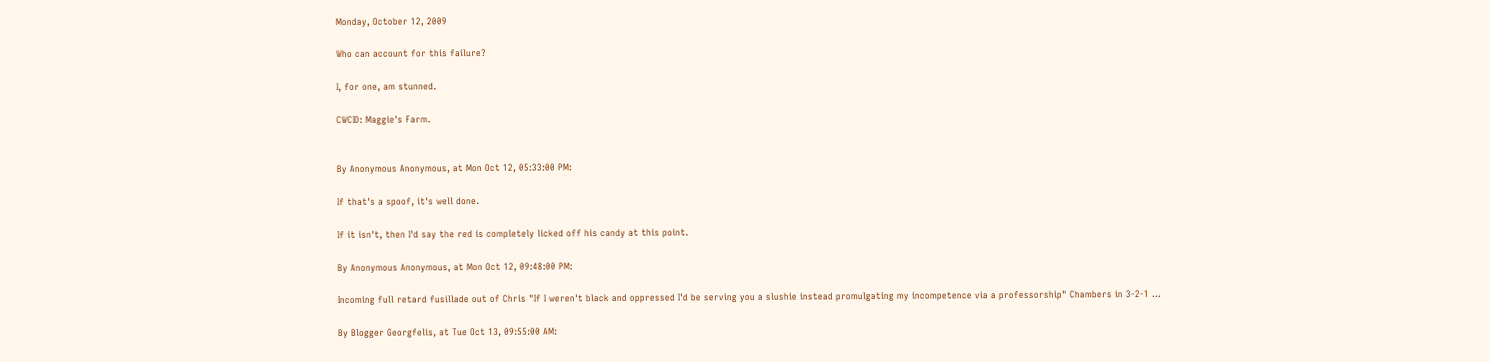Monday, October 12, 2009

Who can account for this failure?

I, for one, am stunned.

CWCID: Maggie's Farm.


By Anonymous Anonymous, at Mon Oct 12, 05:33:00 PM:

If that's a spoof, it's well done.

If it isn't, then I'd say the red is completely licked off his candy at this point.

By Anonymous Anonymous, at Mon Oct 12, 09:48:00 PM:

Incoming full retard fusillade out of Chris "If I weren't black and oppressed I'd be serving you a slushie instead promulgating my incompetence via a professorship" Chambers in 3-2-1 ...

By Blogger Georgfelis, at Tue Oct 13, 09:55:00 AM: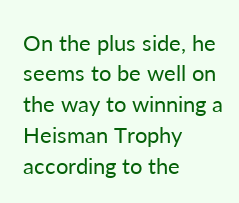On the plus side, he seems to be well on the way to winning a Heisman Trophy according to the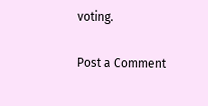voting.

Post a Comment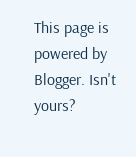This page is powered by Blogger. Isn't yours?